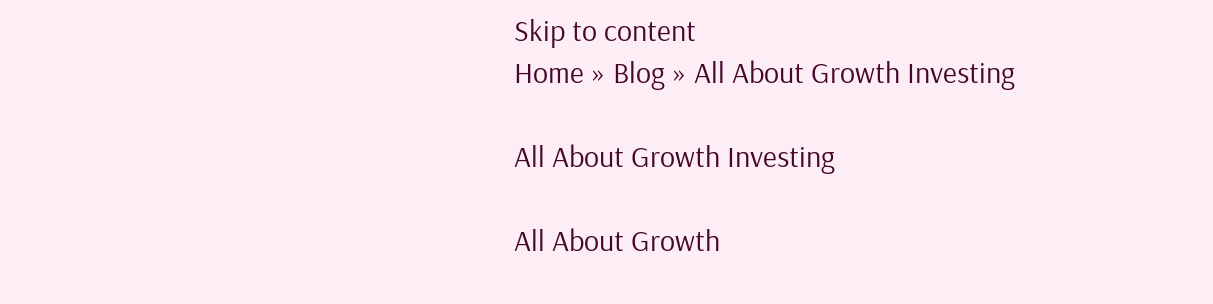Skip to content
Home » Blog » All About Growth Investing

All About Growth Investing

All About Growth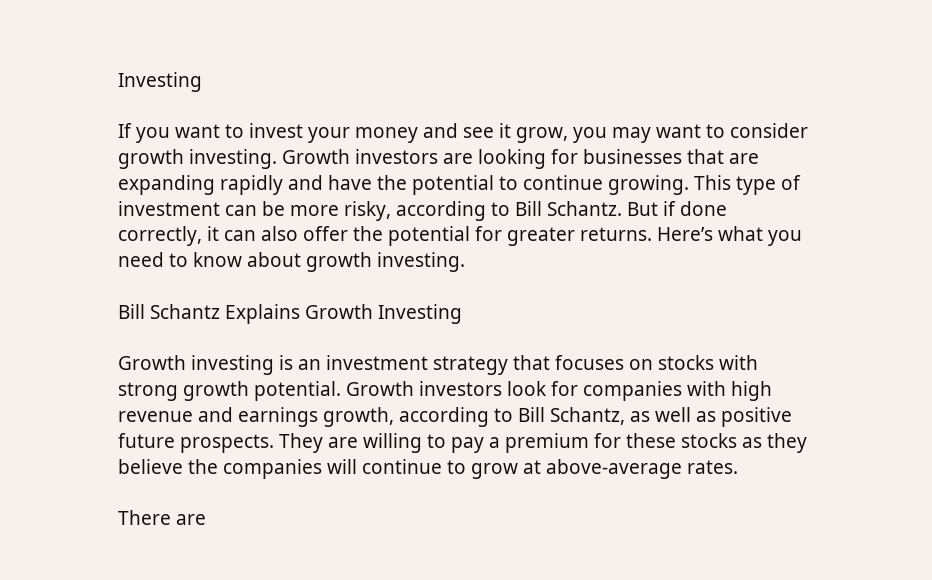Investing

If you want to invest your money and see it grow, you may want to consider growth investing. Growth investors are looking for businesses that are expanding rapidly and have the potential to continue growing. This type of investment can be more risky, according to Bill Schantz. But if done correctly, it can also offer the potential for greater returns. Here’s what you need to know about growth investing.

Bill Schantz Explains Growth Investing

Growth investing is an investment strategy that focuses on stocks with strong growth potential. Growth investors look for companies with high revenue and earnings growth, according to Bill Schantz, as well as positive future prospects. They are willing to pay a premium for these stocks as they believe the companies will continue to grow at above-average rates.

There are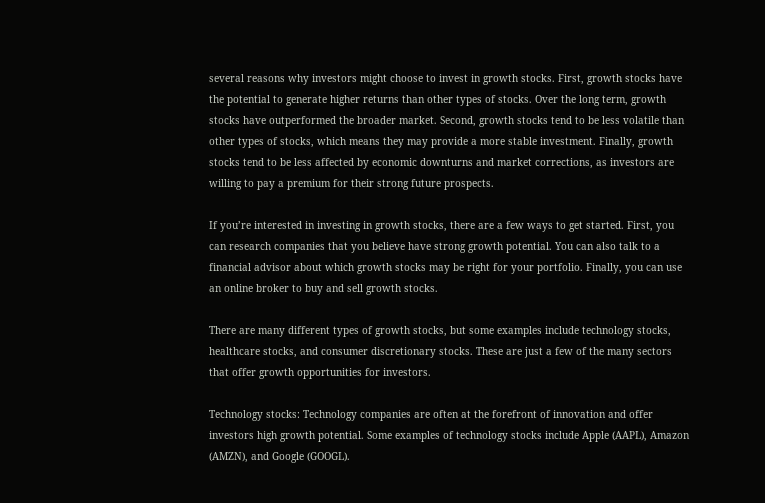several reasons why investors might choose to invest in growth stocks. First, growth stocks have the potential to generate higher returns than other types of stocks. Over the long term, growth stocks have outperformed the broader market. Second, growth stocks tend to be less volatile than other types of stocks, which means they may provide a more stable investment. Finally, growth stocks tend to be less affected by economic downturns and market corrections, as investors are willing to pay a premium for their strong future prospects.

If you’re interested in investing in growth stocks, there are a few ways to get started. First, you can research companies that you believe have strong growth potential. You can also talk to a financial advisor about which growth stocks may be right for your portfolio. Finally, you can use an online broker to buy and sell growth stocks.

There are many different types of growth stocks, but some examples include technology stocks, healthcare stocks, and consumer discretionary stocks. These are just a few of the many sectors that offer growth opportunities for investors.

Technology stocks: Technology companies are often at the forefront of innovation and offer investors high growth potential. Some examples of technology stocks include Apple (AAPL), Amazon (AMZN), and Google (GOOGL).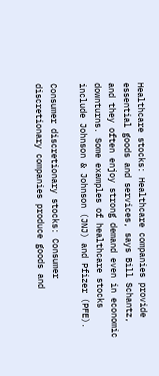Healthcare stocks: Healthcare companies provide essential goods and services, says Bill Schantz, and they often enjoy strong demand even in economic downturns. Some examples of healthcare stocks include Johnson & Johnson (JNJ) and Pfizer (PFE).

Consumer discretionary stocks: Consumer discretionary companies produce goods and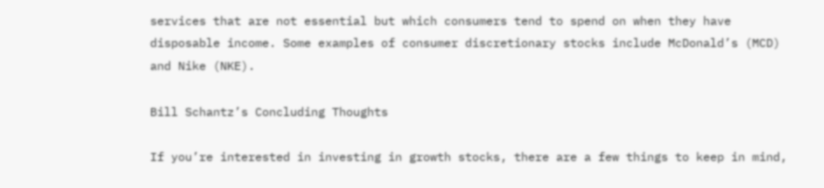services that are not essential but which consumers tend to spend on when they have disposable income. Some examples of consumer discretionary stocks include McDonald’s (MCD) and Nike (NKE).

Bill Schantz’s Concluding Thoughts

If you’re interested in investing in growth stocks, there are a few things to keep in mind,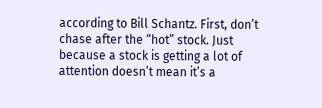according to Bill Schantz. First, don’t chase after the “hot” stock. Just because a stock is getting a lot of attention doesn’t mean it’s a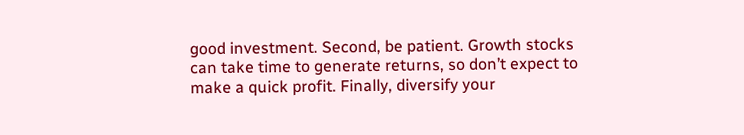good investment. Second, be patient. Growth stocks can take time to generate returns, so don’t expect to make a quick profit. Finally, diversify your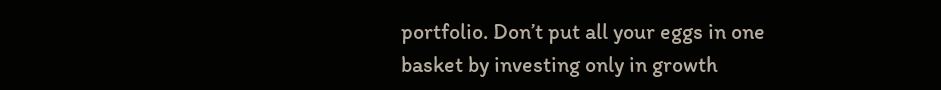portfolio. Don’t put all your eggs in one basket by investing only in growth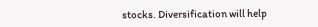stocks. Diversification will help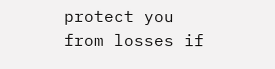protect you from losses if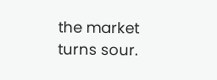the market turns sour.